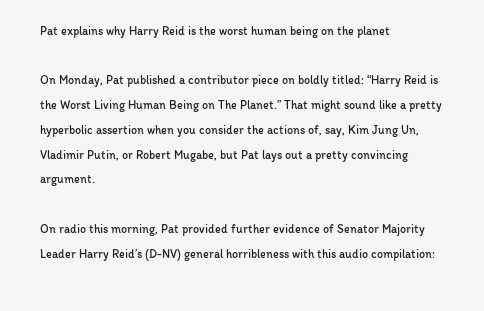Pat explains why Harry Reid is the worst human being on the planet

On Monday, Pat published a contributor piece on boldly titled: “Harry Reid is the Worst Living Human Being on The Planet.” That might sound like a pretty hyperbolic assertion when you consider the actions of, say, Kim Jung Un, Vladimir Putin, or Robert Mugabe, but Pat lays out a pretty convincing argument.

On radio this morning, Pat provided further evidence of Senator Majority Leader Harry Reid’s (D-NV) general horribleness with this audio compilation: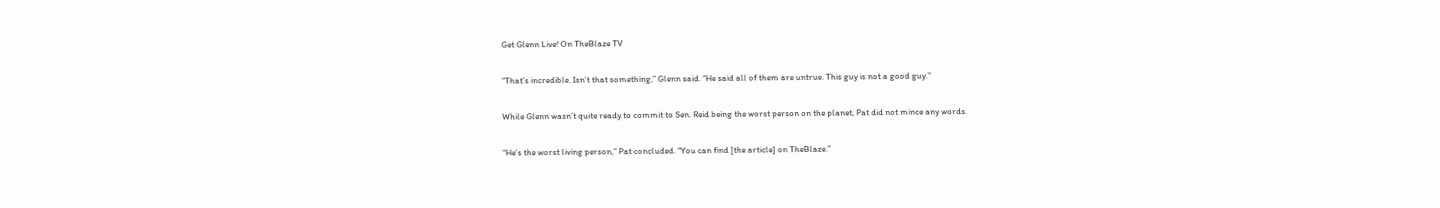Get Glenn Live! On TheBlaze TV

“That’s incredible. Isn’t that something,” Glenn said. “He said all of them are untrue. This guy is not a good guy.”

While Glenn wasn’t quite ready to commit to Sen. Reid being the worst person on the planet, Pat did not mince any words.

“He’s the worst living person,” Pat concluded. “You can find [the article] on TheBlaze.”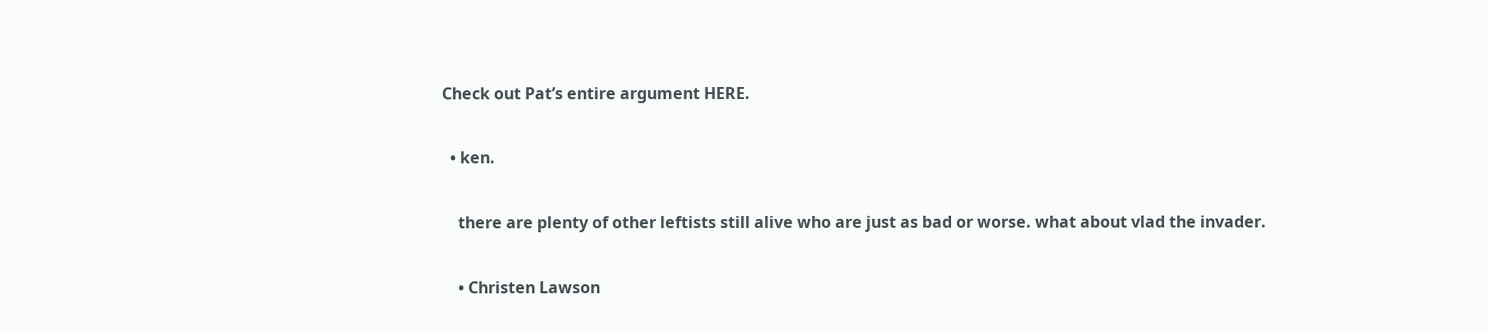Check out Pat’s entire argument HERE.

  • ken.

    there are plenty of other leftists still alive who are just as bad or worse. what about vlad the invader.

    • Christen Lawson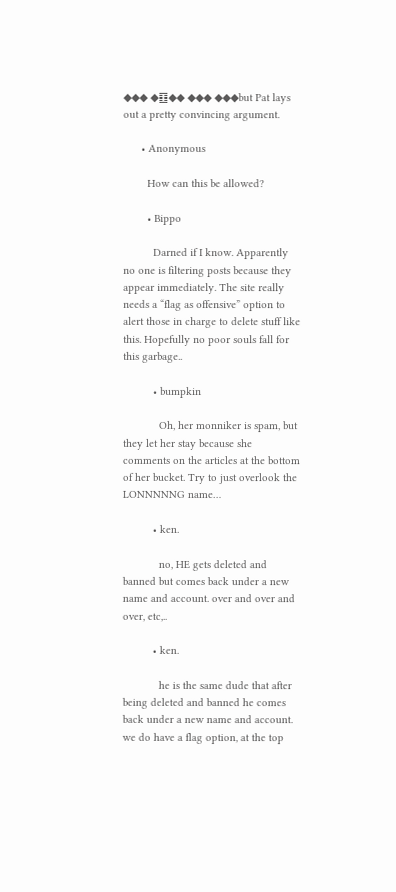◆◆◆ ◆䷚◆◆ ◆◆◆ ◆◆◆but Pat lays out a pretty convincing argument.

      • Anonymous

        How can this be allowed?

        • Bippo

          Darned if I know. Apparently no one is filtering posts because they appear immediately. The site really needs a “flag as offensive” option to alert those in charge to delete stuff like this. Hopefully no poor souls fall for this garbage..

          • bumpkin

            Oh, her monniker is spam, but they let her stay because she comments on the articles at the bottom of her bucket. Try to just overlook the LONNNNNG name…

          • ken.

            no, HE gets deleted and banned but comes back under a new name and account. over and over and over, etc,..

          • ken.

            he is the same dude that after being deleted and banned he comes back under a new name and account. we do have a flag option, at the top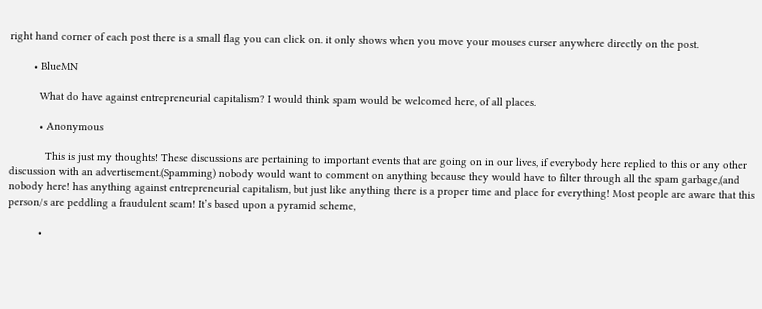right hand corner of each post there is a small flag you can click on. it only shows when you move your mouses curser anywhere directly on the post.

        • BlueMN

          What do have against entrepreneurial capitalism? I would think spam would be welcomed here, of all places.

          • Anonymous

            This is just my thoughts! These discussions are pertaining to important events that are going on in our lives, if everybody here replied to this or any other discussion with an advertisement.(Spamming) nobody would want to comment on anything because they would have to filter through all the spam garbage,(and nobody here! has anything against entrepreneurial capitalism, but just like anything there is a proper time and place for everything! Most people are aware that this person/s are peddling a fraudulent scam! It’s based upon a pyramid scheme,

          •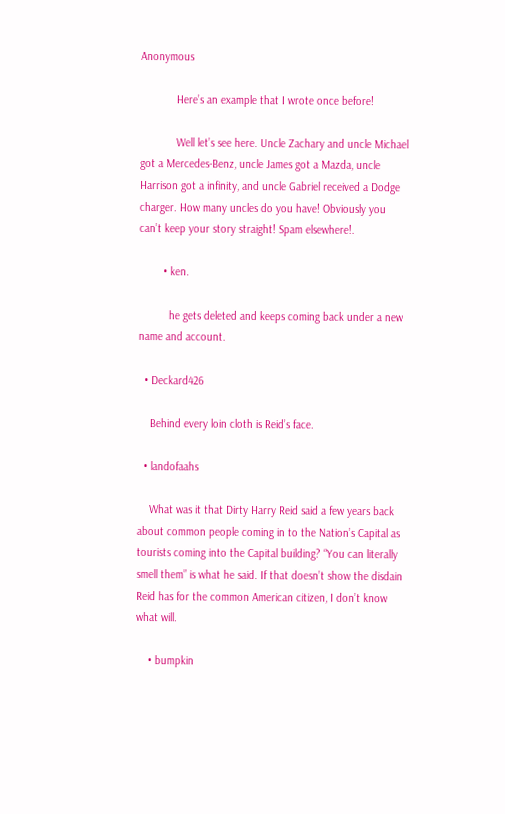Anonymous

            Here’s an example that I wrote once before!

            Well let’s see here. Uncle Zachary and uncle Michael got a Mercedes-Benz, uncle James got a Mazda, uncle Harrison got a infinity, and uncle Gabriel received a Dodge charger. How many uncles do you have! Obviously you can’t keep your story straight! Spam elsewhere!.

        • ken.

          he gets deleted and keeps coming back under a new name and account.

  • Deckard426

    Behind every loin cloth is Reid’s face.

  • landofaahs

    What was it that Dirty Harry Reid said a few years back about common people coming in to the Nation’s Capital as tourists coming into the Capital building? “You can literally smell them” is what he said. If that doesn’t show the disdain Reid has for the common American citizen, I don’t know what will.

    • bumpkin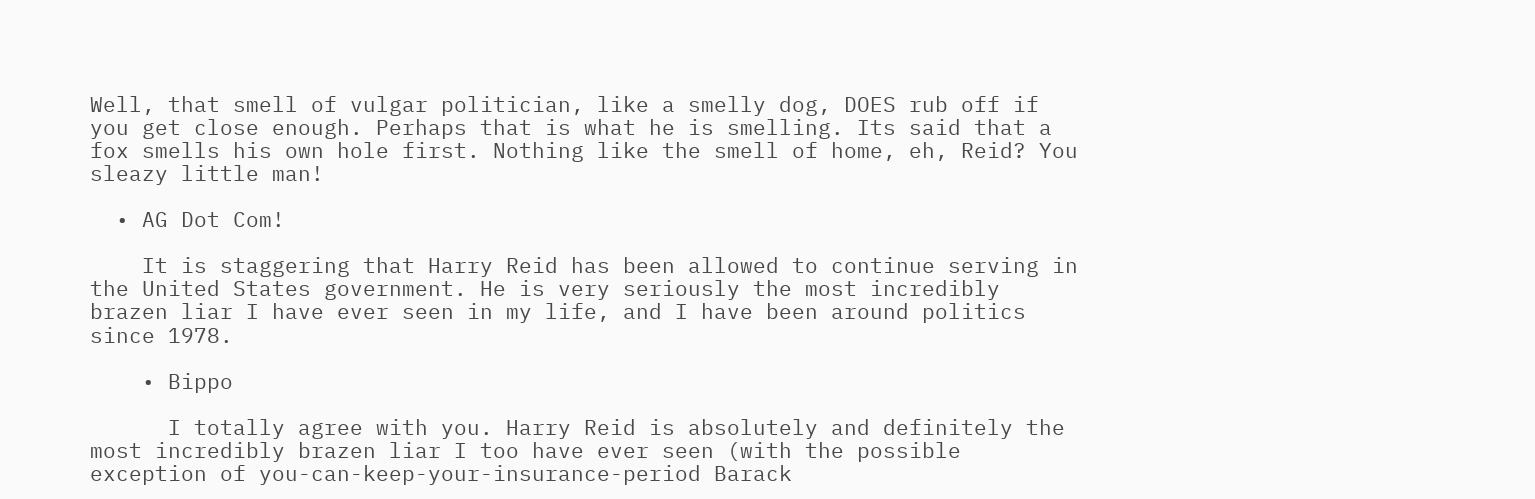Well, that smell of vulgar politician, like a smelly dog, DOES rub off if you get close enough. Perhaps that is what he is smelling. Its said that a fox smells his own hole first. Nothing like the smell of home, eh, Reid? You sleazy little man!

  • AG Dot Com!

    It is staggering that Harry Reid has been allowed to continue serving in the United States government. He is very seriously the most incredibly brazen liar I have ever seen in my life, and I have been around politics since 1978.

    • Bippo

      I totally agree with you. Harry Reid is absolutely and definitely the most incredibly brazen liar I too have ever seen (with the possible exception of you-can-keep-your-insurance-period Barack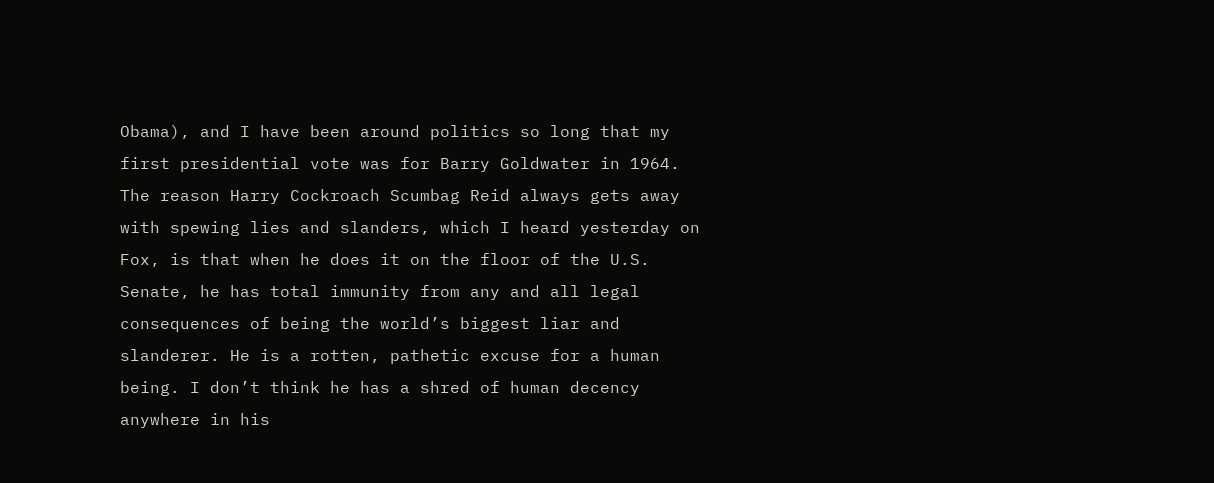Obama), and I have been around politics so long that my first presidential vote was for Barry Goldwater in 1964. The reason Harry Cockroach Scumbag Reid always gets away with spewing lies and slanders, which I heard yesterday on Fox, is that when he does it on the floor of the U.S. Senate, he has total immunity from any and all legal consequences of being the world’s biggest liar and slanderer. He is a rotten, pathetic excuse for a human being. I don’t think he has a shred of human decency anywhere in his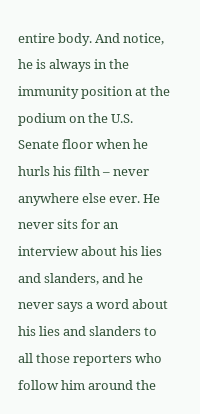entire body. And notice, he is always in the immunity position at the podium on the U.S. Senate floor when he hurls his filth – never anywhere else ever. He never sits for an interview about his lies and slanders, and he never says a word about his lies and slanders to all those reporters who follow him around the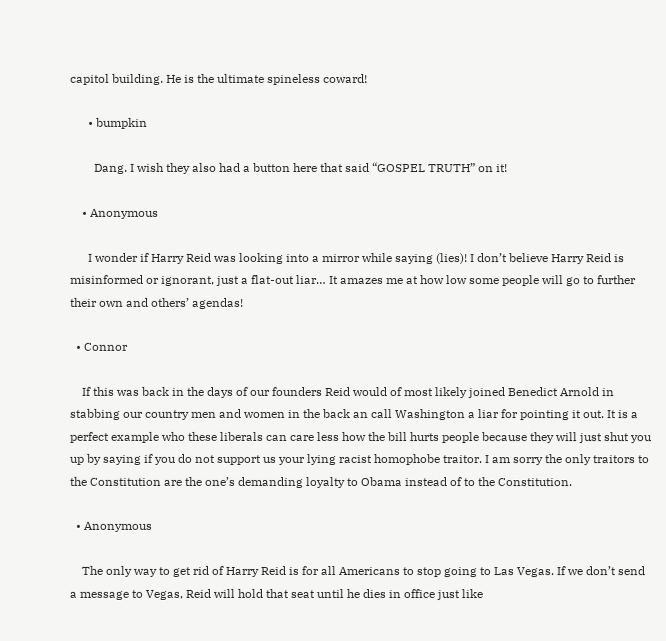capitol building. He is the ultimate spineless coward!

      • bumpkin

        Dang. I wish they also had a button here that said “GOSPEL TRUTH” on it!

    • Anonymous

      I wonder if Harry Reid was looking into a mirror while saying (lies)! I don’t believe Harry Reid is misinformed or ignorant, just a flat-out liar… It amazes me at how low some people will go to further their own and others’ agendas!

  • Connor

    If this was back in the days of our founders Reid would of most likely joined Benedict Arnold in stabbing our country men and women in the back an call Washington a liar for pointing it out. It is a perfect example who these liberals can care less how the bill hurts people because they will just shut you up by saying if you do not support us your lying racist homophobe traitor. I am sorry the only traitors to the Constitution are the one’s demanding loyalty to Obama instead of to the Constitution.

  • Anonymous

    The only way to get rid of Harry Reid is for all Americans to stop going to Las Vegas. If we don’t send a message to Vegas, Reid will hold that seat until he dies in office just like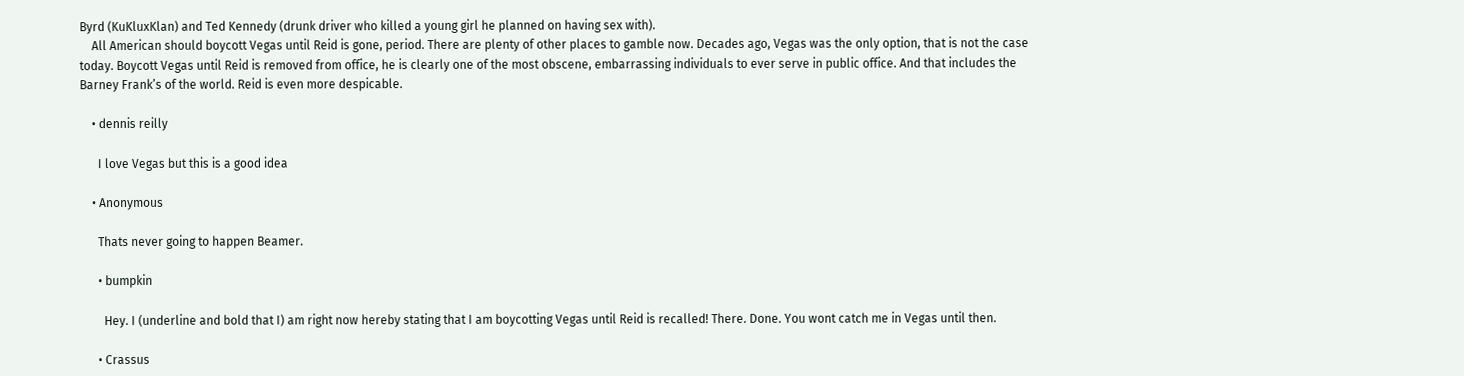Byrd (KuKluxKlan) and Ted Kennedy (drunk driver who killed a young girl he planned on having sex with).
    All American should boycott Vegas until Reid is gone, period. There are plenty of other places to gamble now. Decades ago, Vegas was the only option, that is not the case today. Boycott Vegas until Reid is removed from office, he is clearly one of the most obscene, embarrassing individuals to ever serve in public office. And that includes the Barney Frank’s of the world. Reid is even more despicable.

    • dennis reilly

      I love Vegas but this is a good idea

    • Anonymous

      Thats never going to happen Beamer.

      • bumpkin

        Hey. I (underline and bold that I) am right now hereby stating that I am boycotting Vegas until Reid is recalled! There. Done. You wont catch me in Vegas until then.

      • Crassus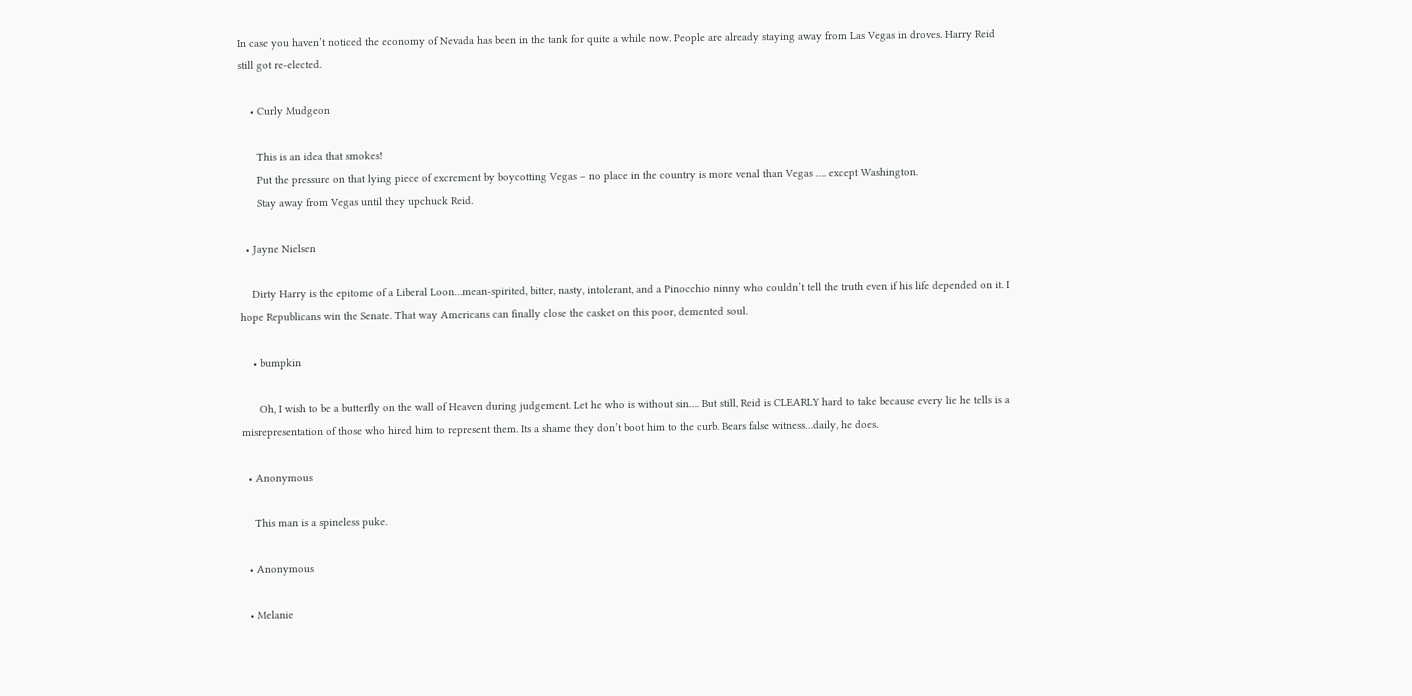In case you haven’t noticed the economy of Nevada has been in the tank for quite a while now. People are already staying away from Las Vegas in droves. Harry Reid still got re-elected.

    • Curly Mudgeon

      This is an idea that smokes!
      Put the pressure on that lying piece of excrement by boycotting Vegas – no place in the country is more venal than Vegas …. except Washington.
      Stay away from Vegas until they upchuck Reid.

  • Jayne Nielsen

    Dirty Harry is the epitome of a Liberal Loon…mean-spirited, bitter, nasty, intolerant, and a Pinocchio ninny who couldn’t tell the truth even if his life depended on it. I hope Republicans win the Senate. That way Americans can finally close the casket on this poor, demented soul.

    • bumpkin

      Oh, I wish to be a butterfly on the wall of Heaven during judgement. Let he who is without sin…. But still, Reid is CLEARLY hard to take because every lie he tells is a misrepresentation of those who hired him to represent them. Its a shame they don’t boot him to the curb. Bears false witness…daily, he does.

  • Anonymous

    This man is a spineless puke.

  • Anonymous

  • Melanie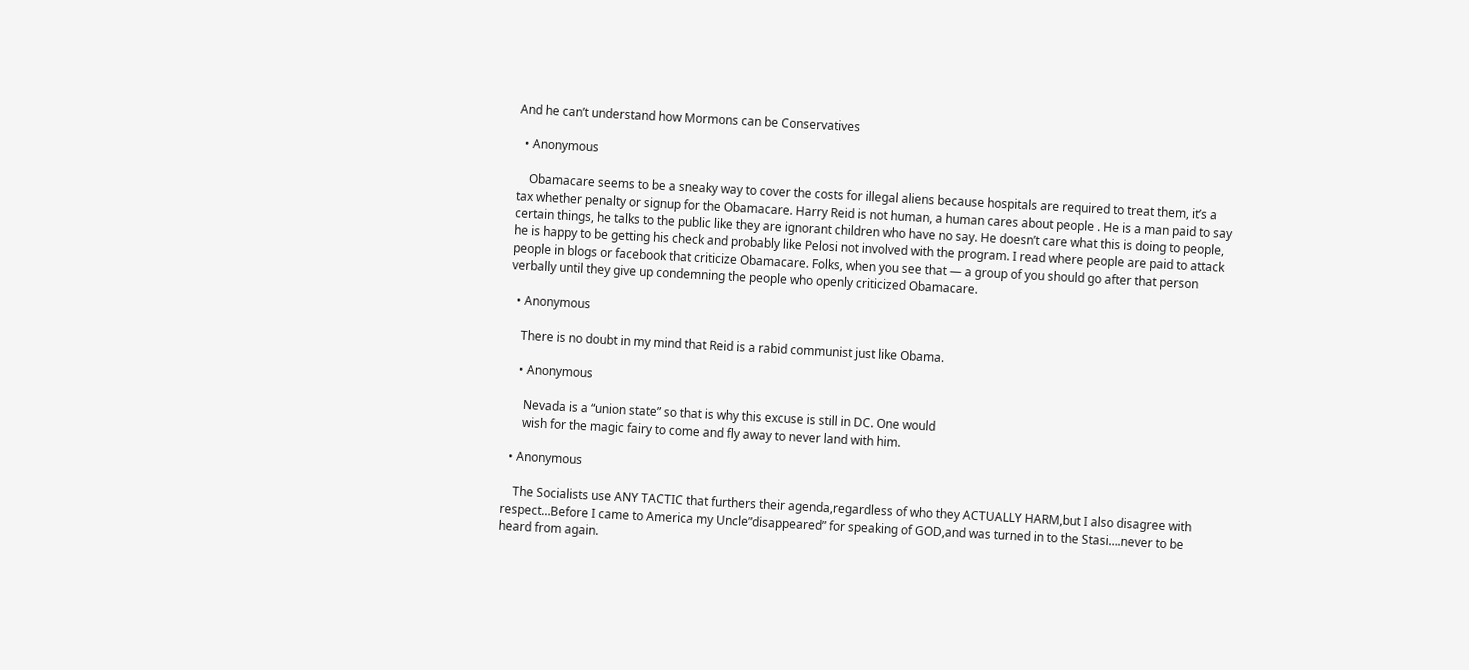And he can’t understand how Mormons can be Conservatives

  • Anonymous

    Obamacare seems to be a sneaky way to cover the costs for illegal aliens because hospitals are required to treat them, it’s a tax whether penalty or signup for the Obamacare. Harry Reid is not human, a human cares about people . He is a man paid to say certain things, he talks to the public like they are ignorant children who have no say. He doesn’t care what this is doing to people, he is happy to be getting his check and probably like Pelosi not involved with the program. I read where people are paid to attack people in blogs or facebook that criticize Obamacare. Folks, when you see that — a group of you should go after that person verbally until they give up condemning the people who openly criticized Obamacare.

  • Anonymous

    There is no doubt in my mind that Reid is a rabid communist just like Obama.

    • Anonymous

      Nevada is a “union state” so that is why this excuse is still in DC. One would
      wish for the magic fairy to come and fly away to never land with him.

  • Anonymous

    The Socialists use ANY TACTIC that furthers their agenda,regardless of who they ACTUALLY HARM,but I also disagree with respect…Before I came to America my Uncle”disappeared” for speaking of GOD,and was turned in to the Stasi….never to be heard from again.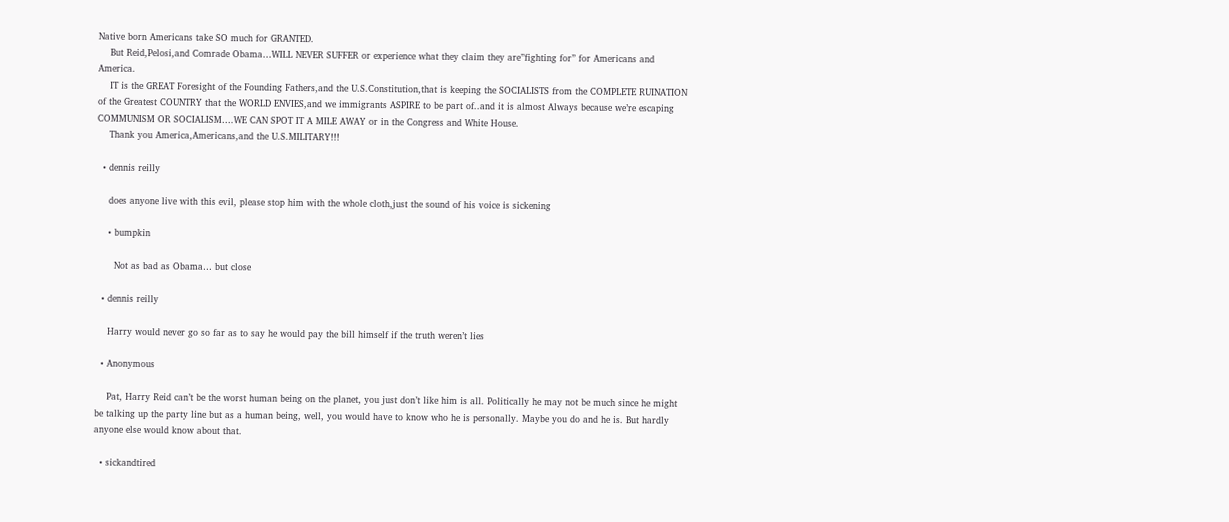Native born Americans take SO much for GRANTED.
    But Reid,Pelosi,and Comrade Obama…WILL NEVER SUFFER or experience what they claim they are”fighting for” for Americans and America.
    IT is the GREAT Foresight of the Founding Fathers,and the U.S.Constitution,that is keeping the SOCIALISTS from the COMPLETE RUINATION of the Greatest COUNTRY that the WORLD ENVIES,and we immigrants ASPIRE to be part of..and it is almost Always because we’re escaping COMMUNISM OR SOCIALISM….WE CAN SPOT IT A MILE AWAY or in the Congress and White House.
    Thank you America,Americans,and the U.S.MILITARY!!!

  • dennis reilly

    does anyone live with this evil, please stop him with the whole cloth,just the sound of his voice is sickening

    • bumpkin

      Not as bad as Obama… but close

  • dennis reilly

    Harry would never go so far as to say he would pay the bill himself if the truth weren’t lies

  • Anonymous

    Pat, Harry Reid can’t be the worst human being on the planet, you just don’t like him is all. Politically he may not be much since he might be talking up the party line but as a human being, well, you would have to know who he is personally. Maybe you do and he is. But hardly anyone else would know about that.

  • sickandtired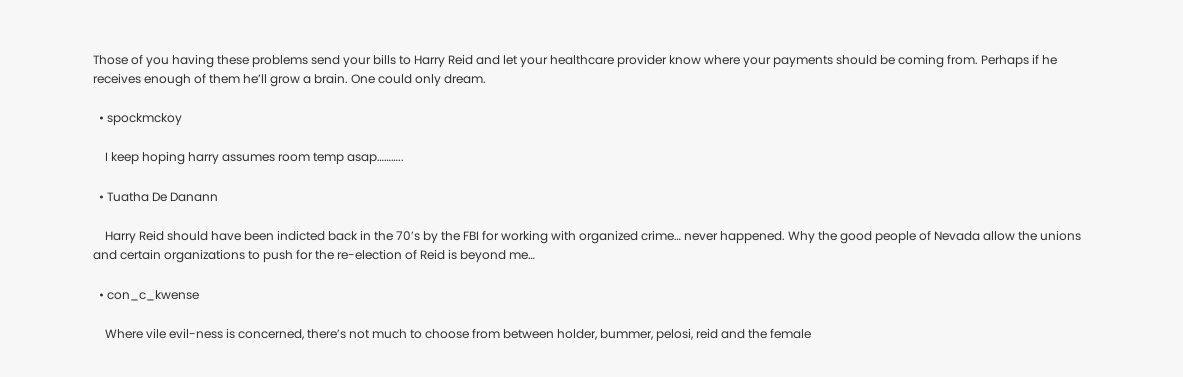Those of you having these problems send your bills to Harry Reid and let your healthcare provider know where your payments should be coming from. Perhaps if he receives enough of them he’ll grow a brain. One could only dream.

  • spockmckoy

    I keep hoping harry assumes room temp asap………..

  • Tuatha De Danann

    Harry Reid should have been indicted back in the 70’s by the FBI for working with organized crime… never happened. Why the good people of Nevada allow the unions and certain organizations to push for the re-election of Reid is beyond me…

  • con_c_kwense

    Where vile evil-ness is concerned, there’s not much to choose from between holder, bummer, pelosi, reid and the female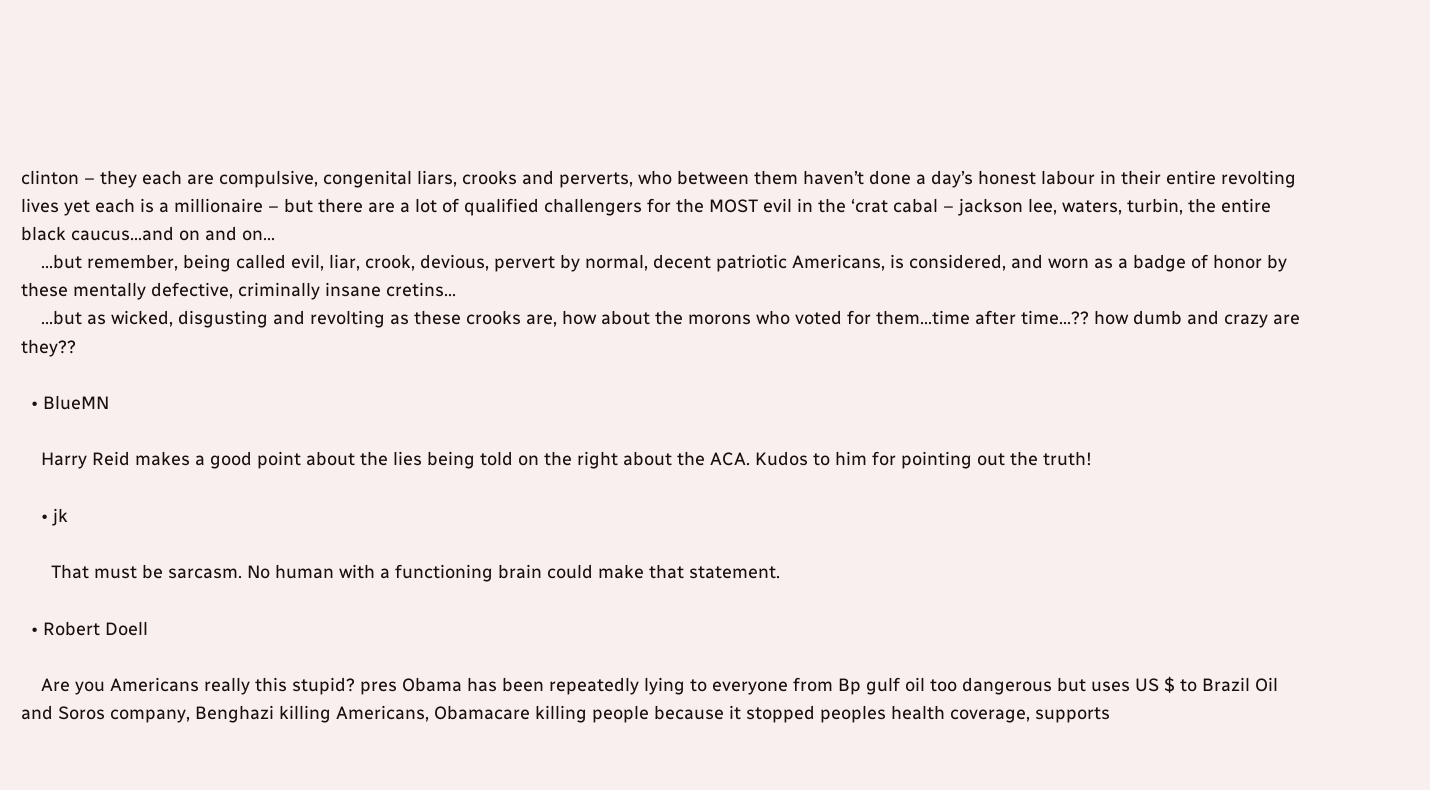clinton – they each are compulsive, congenital liars, crooks and perverts, who between them haven’t done a day’s honest labour in their entire revolting lives yet each is a millionaire – but there are a lot of qualified challengers for the MOST evil in the ‘crat cabal – jackson lee, waters, turbin, the entire black caucus…and on and on…
    …but remember, being called evil, liar, crook, devious, pervert by normal, decent patriotic Americans, is considered, and worn as a badge of honor by these mentally defective, criminally insane cretins…
    …but as wicked, disgusting and revolting as these crooks are, how about the morons who voted for them…time after time…?? how dumb and crazy are they??

  • BlueMN

    Harry Reid makes a good point about the lies being told on the right about the ACA. Kudos to him for pointing out the truth!

    • jk

      That must be sarcasm. No human with a functioning brain could make that statement.

  • Robert Doell

    Are you Americans really this stupid? pres Obama has been repeatedly lying to everyone from Bp gulf oil too dangerous but uses US $ to Brazil Oil and Soros company, Benghazi killing Americans, Obamacare killing people because it stopped peoples health coverage, supports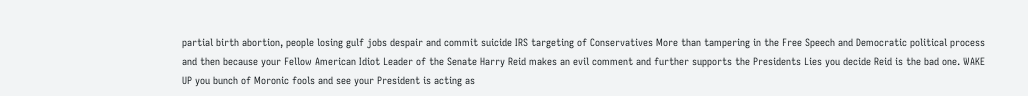partial birth abortion, people losing gulf jobs despair and commit suicide IRS targeting of Conservatives More than tampering in the Free Speech and Democratic political process and then because your Fellow American Idiot Leader of the Senate Harry Reid makes an evil comment and further supports the Presidents Lies you decide Reid is the bad one. WAKE UP you bunch of Moronic fools and see your President is acting as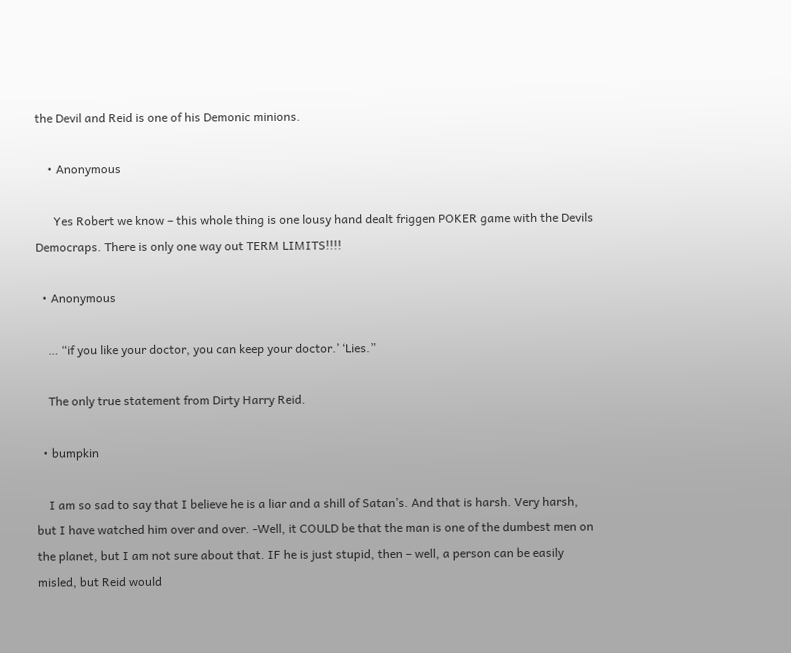the Devil and Reid is one of his Demonic minions.

    • Anonymous

      Yes Robert we know – this whole thing is one lousy hand dealt friggen POKER game with the Devils Democraps. There is only one way out TERM LIMITS!!!!

  • Anonymous

    … “if you like your doctor, you can keep your doctor.’ ‘Lies.”

    The only true statement from Dirty Harry Reid.

  • bumpkin

    I am so sad to say that I believe he is a liar and a shill of Satan’s. And that is harsh. Very harsh, but I have watched him over and over. -Well, it COULD be that the man is one of the dumbest men on the planet, but I am not sure about that. IF he is just stupid, then – well, a person can be easily misled, but Reid would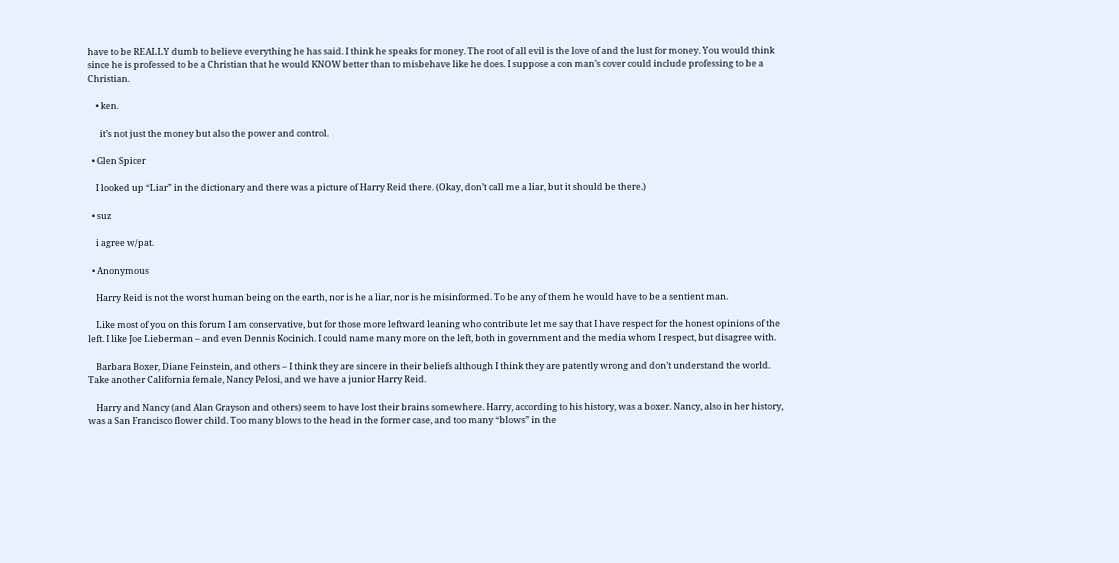have to be REALLY dumb to believe everything he has said. I think he speaks for money. The root of all evil is the love of and the lust for money. You would think since he is professed to be a Christian that he would KNOW better than to misbehave like he does. I suppose a con man’s cover could include professing to be a Christian.

    • ken.

      it’s not just the money but also the power and control.

  • Glen Spicer

    I looked up “Liar” in the dictionary and there was a picture of Harry Reid there. (Okay, don’t call me a liar, but it should be there.)

  • suz

    i agree w/pat.

  • Anonymous

    Harry Reid is not the worst human being on the earth, nor is he a liar, nor is he misinformed. To be any of them he would have to be a sentient man.

    Like most of you on this forum I am conservative, but for those more leftward leaning who contribute let me say that I have respect for the honest opinions of the left. I like Joe Lieberman – and even Dennis Kocinich. I could name many more on the left, both in government and the media whom I respect, but disagree with.

    Barbara Boxer, Diane Feinstein, and others – I think they are sincere in their beliefs although I think they are patently wrong and don’t understand the world. Take another California female, Nancy Pelosi, and we have a junior Harry Reid.

    Harry and Nancy (and Alan Grayson and others) seem to have lost their brains somewhere. Harry, according to his history, was a boxer. Nancy, also in her history, was a San Francisco flower child. Too many blows to the head in the former case, and too many “blows” in the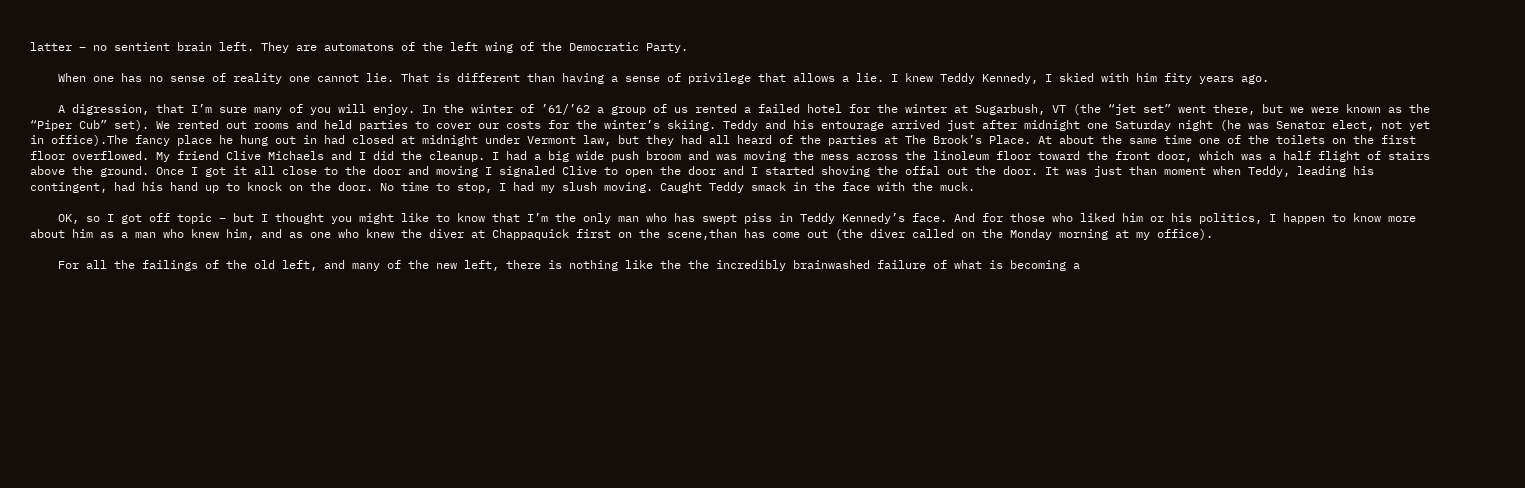latter – no sentient brain left. They are automatons of the left wing of the Democratic Party.

    When one has no sense of reality one cannot lie. That is different than having a sense of privilege that allows a lie. I knew Teddy Kennedy, I skied with him fity years ago.

    A digression, that I’m sure many of you will enjoy. In the winter of ’61/’62 a group of us rented a failed hotel for the winter at Sugarbush, VT (the “jet set” went there, but we were known as the “Piper Cub” set). We rented out rooms and held parties to cover our costs for the winter’s skiing. Teddy and his entourage arrived just after midnight one Saturday night (he was Senator elect, not yet in office).The fancy place he hung out in had closed at midnight under Vermont law, but they had all heard of the parties at The Brook’s Place. At about the same time one of the toilets on the first floor overflowed. My friend Clive Michaels and I did the cleanup. I had a big wide push broom and was moving the mess across the linoleum floor toward the front door, which was a half flight of stairs above the ground. Once I got it all close to the door and moving I signaled Clive to open the door and I started shoving the offal out the door. It was just than moment when Teddy, leading his contingent, had his hand up to knock on the door. No time to stop, I had my slush moving. Caught Teddy smack in the face with the muck.

    OK, so I got off topic – but I thought you might like to know that I’m the only man who has swept piss in Teddy Kennedy’s face. And for those who liked him or his politics, I happen to know more about him as a man who knew him, and as one who knew the diver at Chappaquick first on the scene,than has come out (the diver called on the Monday morning at my office).

    For all the failings of the old left, and many of the new left, there is nothing like the the incredibly brainwashed failure of what is becoming a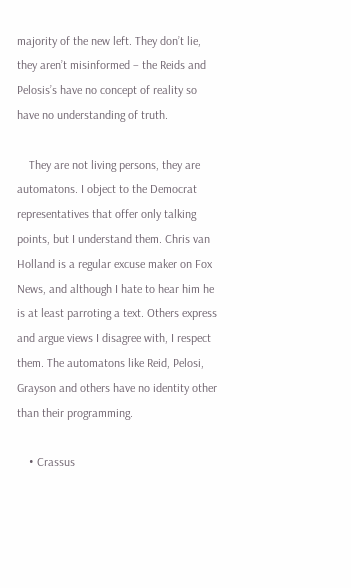majority of the new left. They don’t lie, they aren’t misinformed – the Reids and Pelosis’s have no concept of reality so have no understanding of truth.

    They are not living persons, they are automatons. I object to the Democrat representatives that offer only talking points, but I understand them. Chris van Holland is a regular excuse maker on Fox News, and although I hate to hear him he is at least parroting a text. Others express and argue views I disagree with, I respect them. The automatons like Reid, Pelosi, Grayson and others have no identity other than their programming.

    • Crassus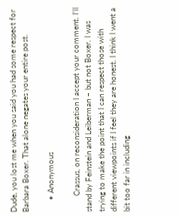Dude, you lost me when you said you had some respect for Barbara Boxer. That alone negates your entire post.

      • Anonymous

        Crassus, on reconsideration I accept your comment. I’ll stand by Feinstein and Leiberman – but not Boxer. I was trying to make the point that I can respect those with different viewpoints if I feel they are honest. I think I went a bit too far in including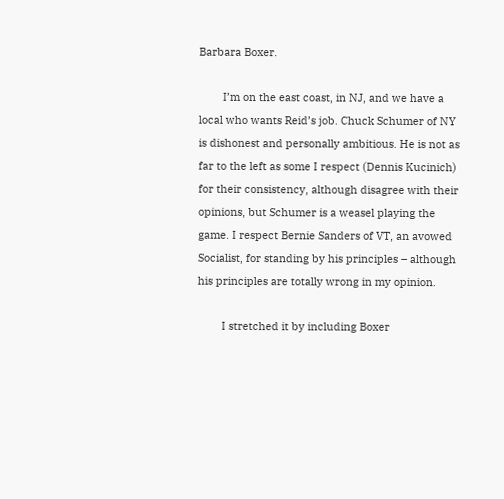Barbara Boxer.

        I’m on the east coast, in NJ, and we have a local who wants Reid’s job. Chuck Schumer of NY is dishonest and personally ambitious. He is not as far to the left as some I respect (Dennis Kucinich) for their consistency, although disagree with their opinions, but Schumer is a weasel playing the game. I respect Bernie Sanders of VT, an avowed Socialist, for standing by his principles – although his principles are totally wrong in my opinion.

        I stretched it by including Boxer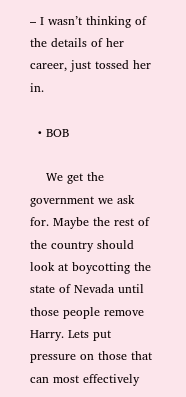– I wasn’t thinking of the details of her career, just tossed her in.

  • BOB

    We get the government we ask for. Maybe the rest of the country should look at boycotting the state of Nevada until those people remove Harry. Lets put pressure on those that can most effectively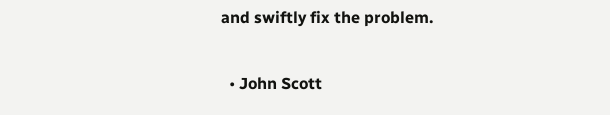and swiftly fix the problem.

  • John Scott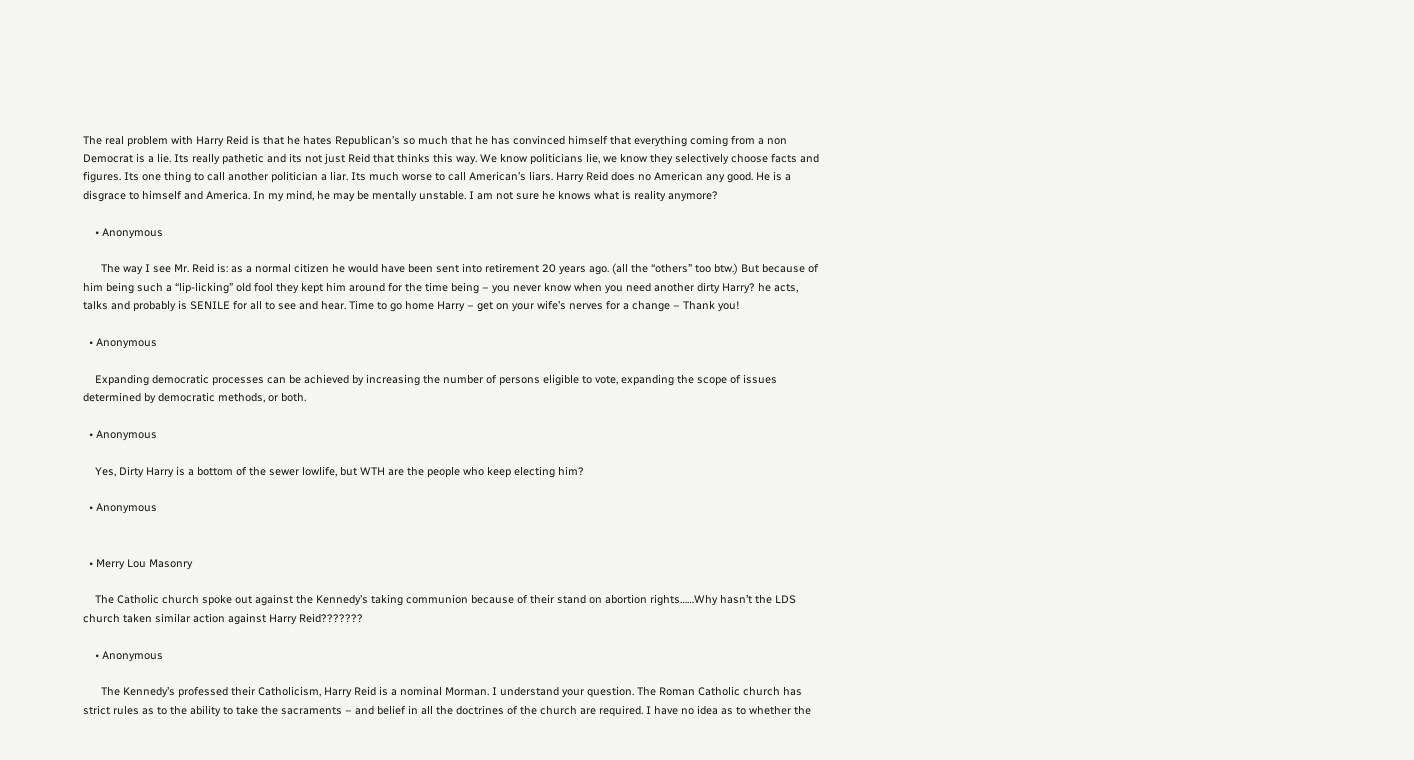The real problem with Harry Reid is that he hates Republican’s so much that he has convinced himself that everything coming from a non Democrat is a lie. Its really pathetic and its not just Reid that thinks this way. We know politicians lie, we know they selectively choose facts and figures. Its one thing to call another politician a liar. Its much worse to call American’s liars. Harry Reid does no American any good. He is a disgrace to himself and America. In my mind, he may be mentally unstable. I am not sure he knows what is reality anymore?

    • Anonymous

      The way I see Mr. Reid is: as a normal citizen he would have been sent into retirement 20 years ago. (all the “others” too btw.) But because of him being such a “lip-licking” old fool they kept him around for the time being – you never know when you need another dirty Harry? he acts, talks and probably is SENILE for all to see and hear. Time to go home Harry – get on your wife’s nerves for a change – Thank you!

  • Anonymous

    Expanding democratic processes can be achieved by increasing the number of persons eligible to vote, expanding the scope of issues determined by democratic methods, or both.

  • Anonymous

    Yes, Dirty Harry is a bottom of the sewer lowlife, but WTH are the people who keep electing him?

  • Anonymous


  • Merry Lou Masonry

    The Catholic church spoke out against the Kennedy’s taking communion because of their stand on abortion rights……Why hasn’t the LDS church taken similar action against Harry Reid???????

    • Anonymous

      The Kennedy’s professed their Catholicism, Harry Reid is a nominal Morman. I understand your question. The Roman Catholic church has strict rules as to the ability to take the sacraments – and belief in all the doctrines of the church are required. I have no idea as to whether the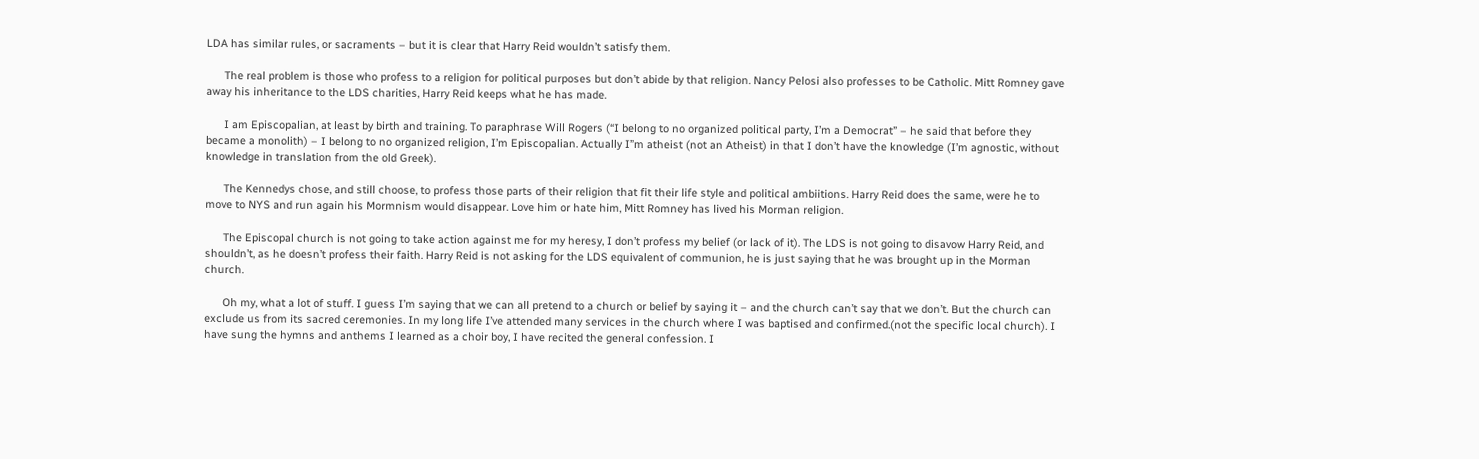LDA has similar rules, or sacraments – but it is clear that Harry Reid wouldn’t satisfy them.

      The real problem is those who profess to a religion for political purposes but don’t abide by that religion. Nancy Pelosi also professes to be Catholic. Mitt Romney gave away his inheritance to the LDS charities, Harry Reid keeps what he has made.

      I am Episcopalian, at least by birth and training. To paraphrase Will Rogers (“I belong to no organized political party, I’m a Democrat” – he said that before they became a monolith) – I belong to no organized religion, I’m Episcopalian. Actually I”m atheist (not an Atheist) in that I don’t have the knowledge (I’m agnostic, without knowledge in translation from the old Greek).

      The Kennedys chose, and still choose, to profess those parts of their religion that fit their life style and political ambiitions. Harry Reid does the same, were he to move to NYS and run again his Mormnism would disappear. Love him or hate him, Mitt Romney has lived his Morman religion.

      The Episcopal church is not going to take action against me for my heresy, I don’t profess my belief (or lack of it). The LDS is not going to disavow Harry Reid, and shouldn’t, as he doesn’t profess their faith. Harry Reid is not asking for the LDS equivalent of communion, he is just saying that he was brought up in the Morman church.

      Oh my, what a lot of stuff. I guess I’m saying that we can all pretend to a church or belief by saying it – and the church can’t say that we don’t. But the church can exclude us from its sacred ceremonies. In my long life I’ve attended many services in the church where I was baptised and confirmed.(not the specific local church). I have sung the hymns and anthems I learned as a choir boy, I have recited the general confession. I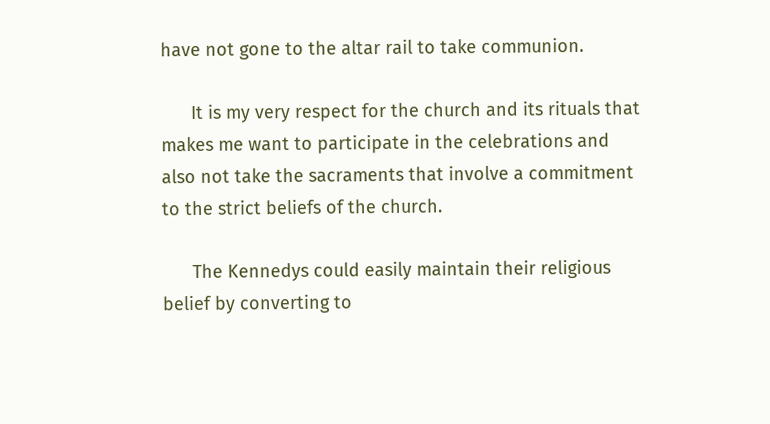have not gone to the altar rail to take communion.

      It is my very respect for the church and its rituals that makes me want to participate in the celebrations and also not take the sacraments that involve a commitment to the strict beliefs of the church.

      The Kennedys could easily maintain their religious belief by converting to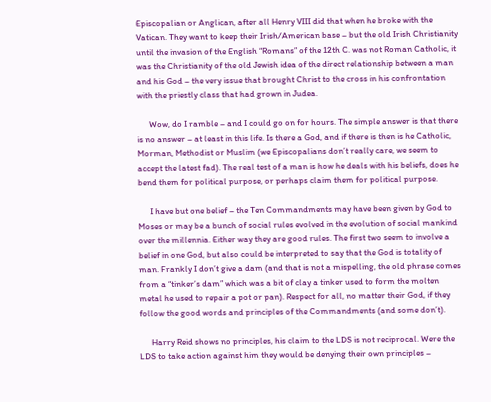Episcopalian or Anglican, after all Henry VIII did that when he broke with the Vatican. They want to keep their Irish/American base – but the old Irish Christianity until the invasion of the English “Romans” of the 12th C. was not Roman Catholic, it was the Christianity of the old Jewish idea of the direct relationship between a man and his God – the very issue that brought Christ to the cross in his confrontation with the priestly class that had grown in Judea.

      Wow, do I ramble – and I could go on for hours. The simple answer is that there is no answer – at least in this life. Is there a God, and if there is then is he Catholic, Morman, Methodist or Muslim (we Episcopalians don’t really care, we seem to accept the latest fad). The real test of a man is how he deals with his beliefs, does he bend them for political purpose, or perhaps claim them for political purpose.

      I have but one belief – the Ten Commandments may have been given by God to Moses or may be a bunch of social rules evolved in the evolution of social mankind over the millennia. Either way they are good rules. The first two seem to involve a belief in one God, but also could be interpreted to say that the God is totality of man. Frankly I don’t give a dam (and that is not a mispelling, the old phrase comes from a “tinker’s dam” which was a bit of clay a tinker used to form the molten metal he used to repair a pot or pan). Respect for all, no matter their God, if they follow the good words and principles of the Commandments (and some don’t).

      Harry Reid shows no principles, his claim to the LDS is not reciprocal. Were the LDS to take action against him they would be denying their own principles –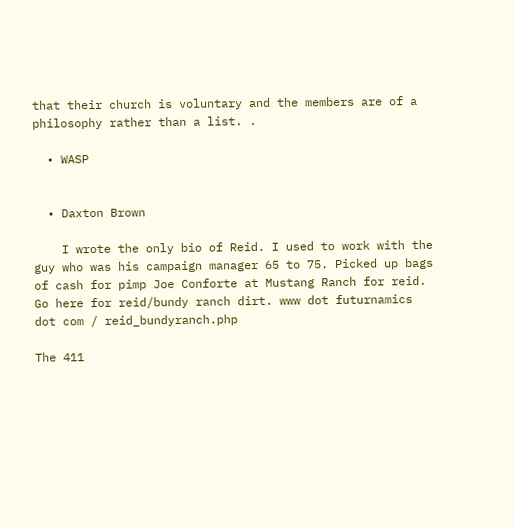that their church is voluntary and the members are of a philosophy rather than a list. .

  • WASP


  • Daxton Brown

    I wrote the only bio of Reid. I used to work with the guy who was his campaign manager 65 to 75. Picked up bags of cash for pimp Joe Conforte at Mustang Ranch for reid. Go here for reid/bundy ranch dirt. www dot futurnamics dot com / reid_bundyranch.php

The 411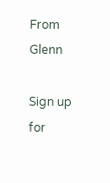From Glenn

Sign up for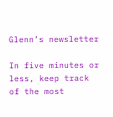Glenn’s newsletter

In five minutes or less, keep track of the most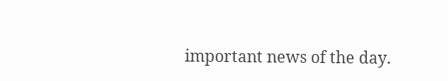important news of the day.